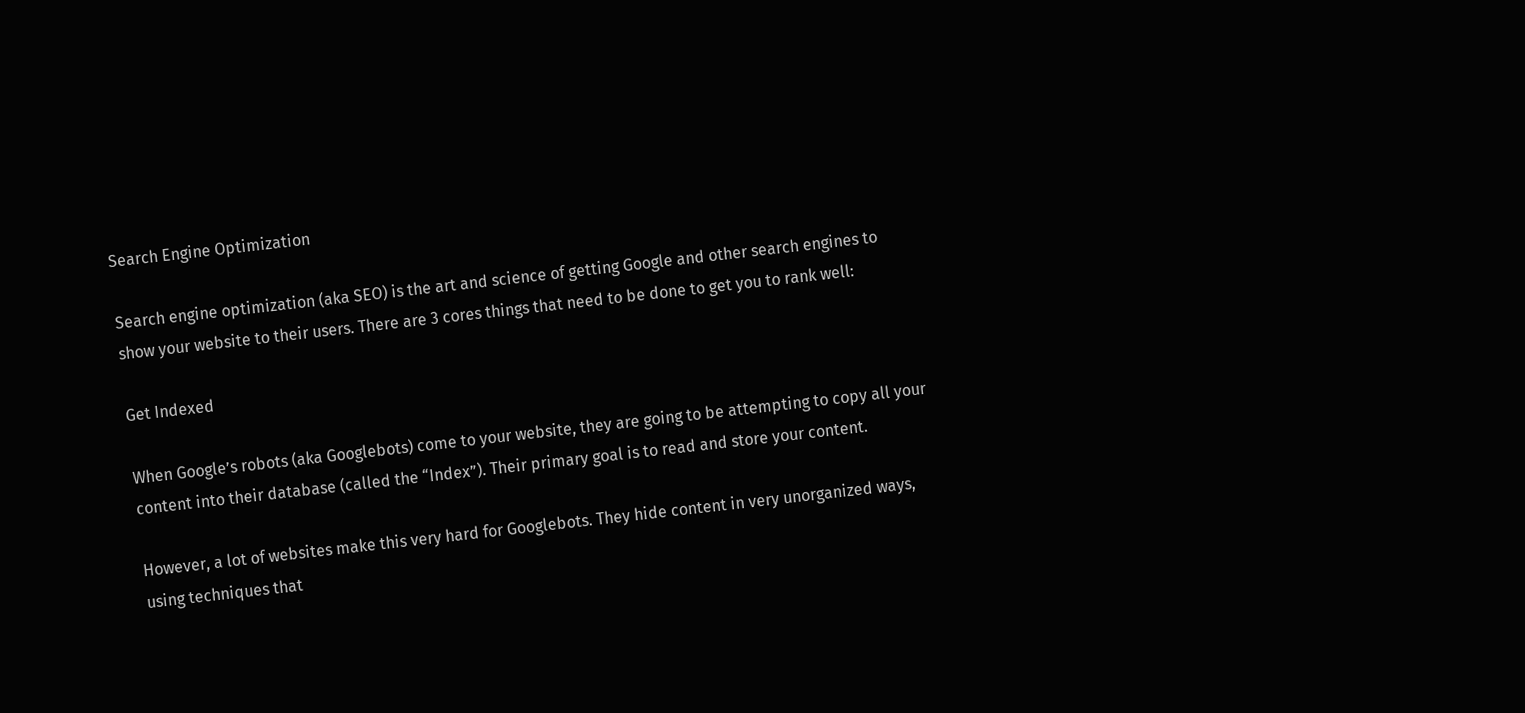Search Engine Optimization

Search engine optimization (aka SEO) is the art and science of getting Google and other search engines to show your website to their users. There are 3 cores things that need to be done to get you to rank well:

Get Indexed

When Google’s robots (aka Googlebots) come to your website, they are going to be attempting to copy all your content into their database (called the “Index”). Their primary goal is to read and store your content.

However, a lot of websites make this very hard for Googlebots. They hide content in very unorganized ways, using techniques that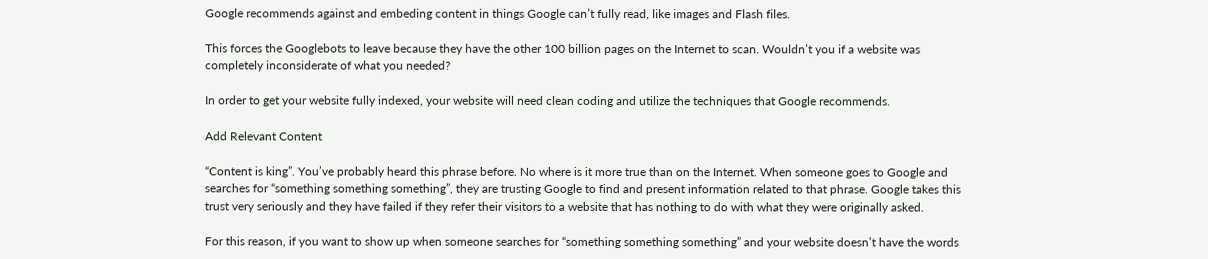Google recommends against and embeding content in things Google can’t fully read, like images and Flash files.

This forces the Googlebots to leave because they have the other 100 billion pages on the Internet to scan. Wouldn’t you if a website was completely inconsiderate of what you needed?

In order to get your website fully indexed, your website will need clean coding and utilize the techniques that Google recommends.

Add Relevant Content

“Content is king”. You’ve probably heard this phrase before. No where is it more true than on the Internet. When someone goes to Google and searches for “something something something”, they are trusting Google to find and present information related to that phrase. Google takes this trust very seriously and they have failed if they refer their visitors to a website that has nothing to do with what they were originally asked.

For this reason, if you want to show up when someone searches for “something something something” and your website doesn’t have the words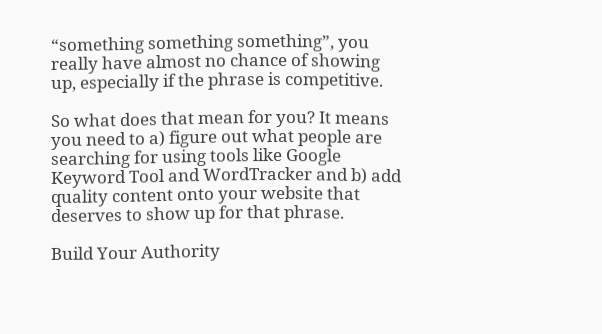“something something something”, you really have almost no chance of showing up, especially if the phrase is competitive.

So what does that mean for you? It means you need to a) figure out what people are searching for using tools like Google Keyword Tool and WordTracker and b) add quality content onto your website that deserves to show up for that phrase.

Build Your Authority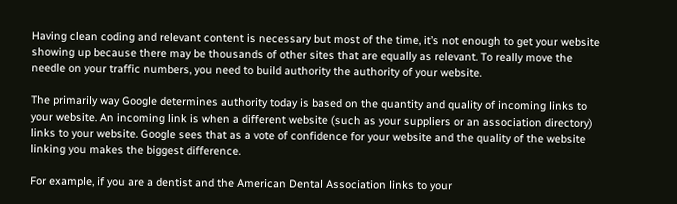Having clean coding and relevant content is necessary but most of the time, it’s not enough to get your website showing up because there may be thousands of other sites that are equally as relevant. To really move the needle on your traffic numbers, you need to build authority the authority of your website.

The primarily way Google determines authority today is based on the quantity and quality of incoming links to your website. An incoming link is when a different website (such as your suppliers or an association directory) links to your website. Google sees that as a vote of confidence for your website and the quality of the website linking you makes the biggest difference.

For example, if you are a dentist and the American Dental Association links to your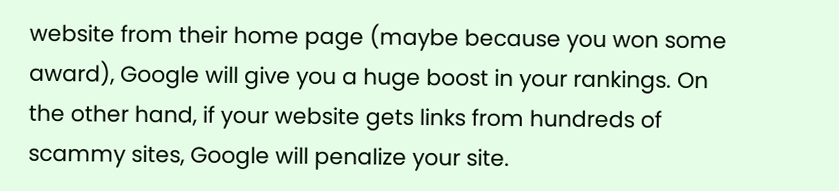website from their home page (maybe because you won some award), Google will give you a huge boost in your rankings. On the other hand, if your website gets links from hundreds of scammy sites, Google will penalize your site.